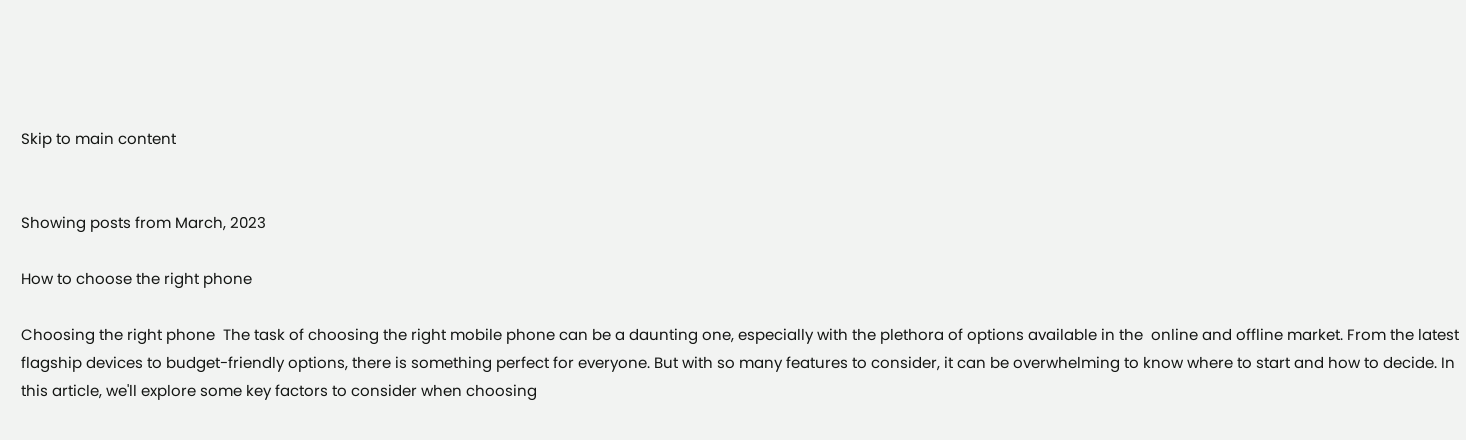Skip to main content


Showing posts from March, 2023

How to choose the right phone

Choosing the right phone  The task of choosing the right mobile phone can be a daunting one, especially with the plethora of options available in the  online and offline market. From the latest flagship devices to budget-friendly options, there is something perfect for everyone. But with so many features to consider, it can be overwhelming to know where to start and how to decide. In this article, we'll explore some key factors to consider when choosing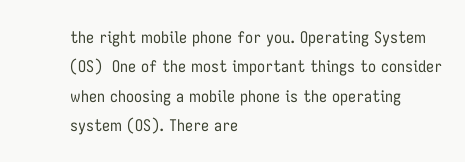the right mobile phone for you. Operating System (OS)  One of the most important things to consider when choosing a mobile phone is the operating system (OS). There are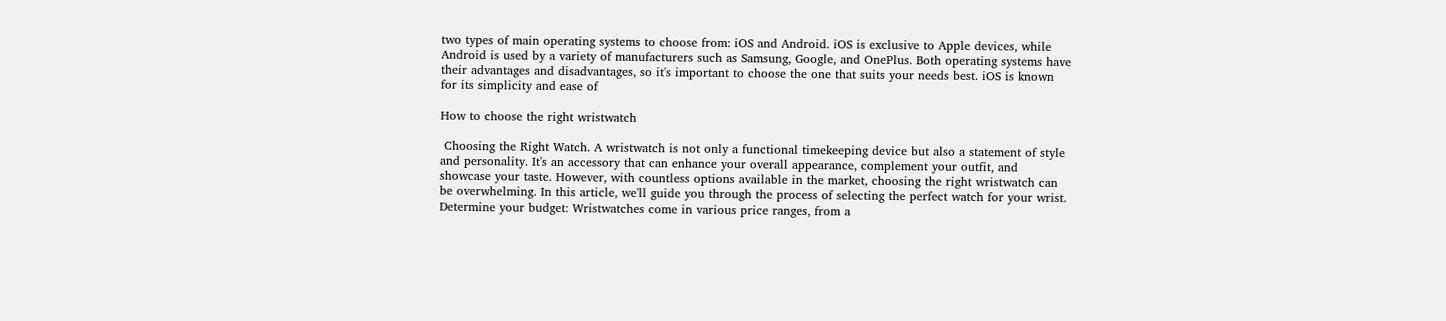two types of main operating systems to choose from: iOS and Android. iOS is exclusive to Apple devices, while Android is used by a variety of manufacturers such as Samsung, Google, and OnePlus. Both operating systems have their advantages and disadvantages, so it's important to choose the one that suits your needs best. iOS is known for its simplicity and ease of

How to choose the right wristwatch

 Choosing the Right Watch. A wristwatch is not only a functional timekeeping device but also a statement of style and personality. It's an accessory that can enhance your overall appearance, complement your outfit, and showcase your taste. However, with countless options available in the market, choosing the right wristwatch can be overwhelming. In this article, we'll guide you through the process of selecting the perfect watch for your wrist. Determine your budget: Wristwatches come in various price ranges, from a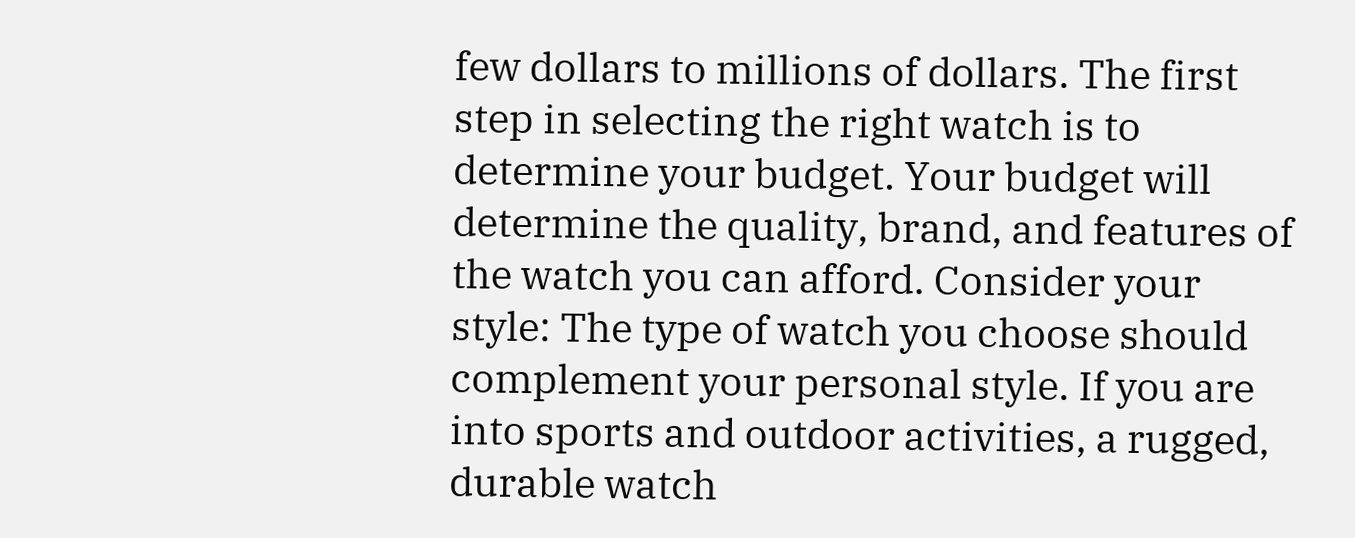few dollars to millions of dollars. The first step in selecting the right watch is to determine your budget. Your budget will determine the quality, brand, and features of the watch you can afford. Consider your style: The type of watch you choose should complement your personal style. If you are into sports and outdoor activities, a rugged, durable watch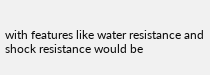with features like water resistance and shock resistance would be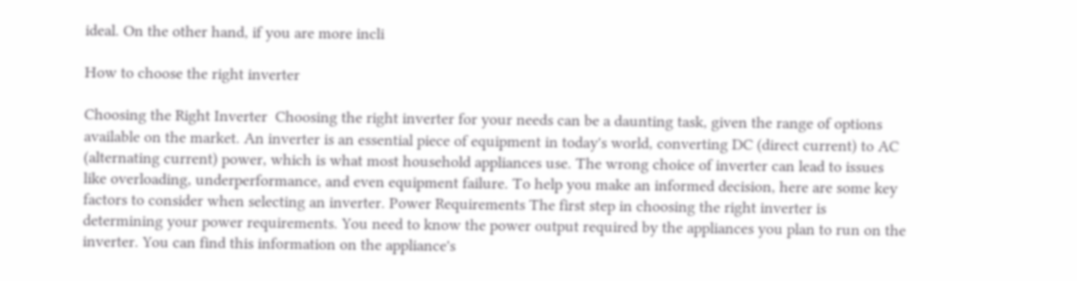ideal. On the other hand, if you are more incli

How to choose the right inverter

Choosing the Right Inverter  Choosing the right inverter for your needs can be a daunting task, given the range of options available on the market. An inverter is an essential piece of equipment in today's world, converting DC (direct current) to AC (alternating current) power, which is what most household appliances use. The wrong choice of inverter can lead to issues like overloading, underperformance, and even equipment failure. To help you make an informed decision, here are some key factors to consider when selecting an inverter. Power Requirements The first step in choosing the right inverter is determining your power requirements. You need to know the power output required by the appliances you plan to run on the inverter. You can find this information on the appliance's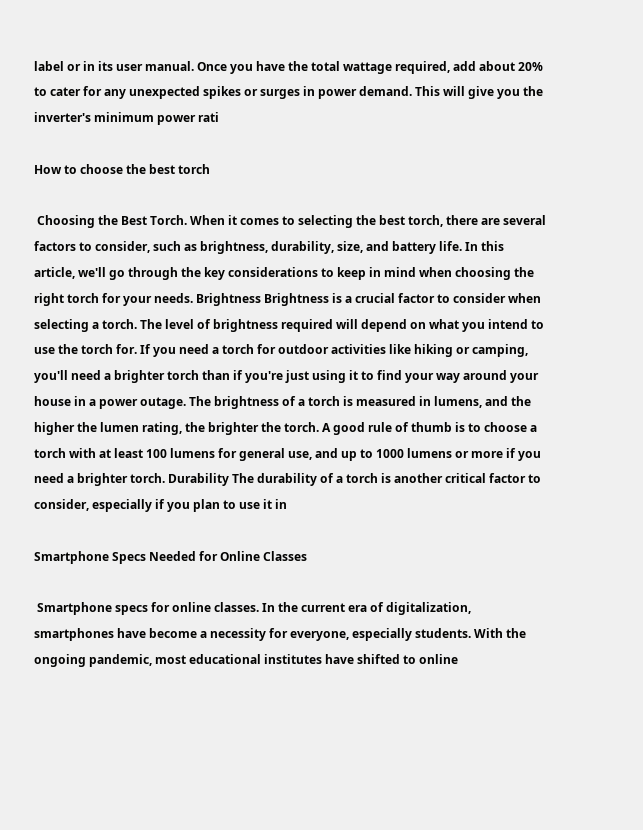label or in its user manual. Once you have the total wattage required, add about 20% to cater for any unexpected spikes or surges in power demand. This will give you the inverter's minimum power rati

How to choose the best torch

 Choosing the Best Torch. When it comes to selecting the best torch, there are several factors to consider, such as brightness, durability, size, and battery life. In this article, we'll go through the key considerations to keep in mind when choosing the right torch for your needs. Brightness Brightness is a crucial factor to consider when selecting a torch. The level of brightness required will depend on what you intend to use the torch for. If you need a torch for outdoor activities like hiking or camping, you'll need a brighter torch than if you're just using it to find your way around your house in a power outage. The brightness of a torch is measured in lumens, and the higher the lumen rating, the brighter the torch. A good rule of thumb is to choose a torch with at least 100 lumens for general use, and up to 1000 lumens or more if you need a brighter torch. Durability The durability of a torch is another critical factor to consider, especially if you plan to use it in

Smartphone Specs Needed for Online Classes

 Smartphone specs for online classes. In the current era of digitalization, smartphones have become a necessity for everyone, especially students. With the ongoing pandemic, most educational institutes have shifted to online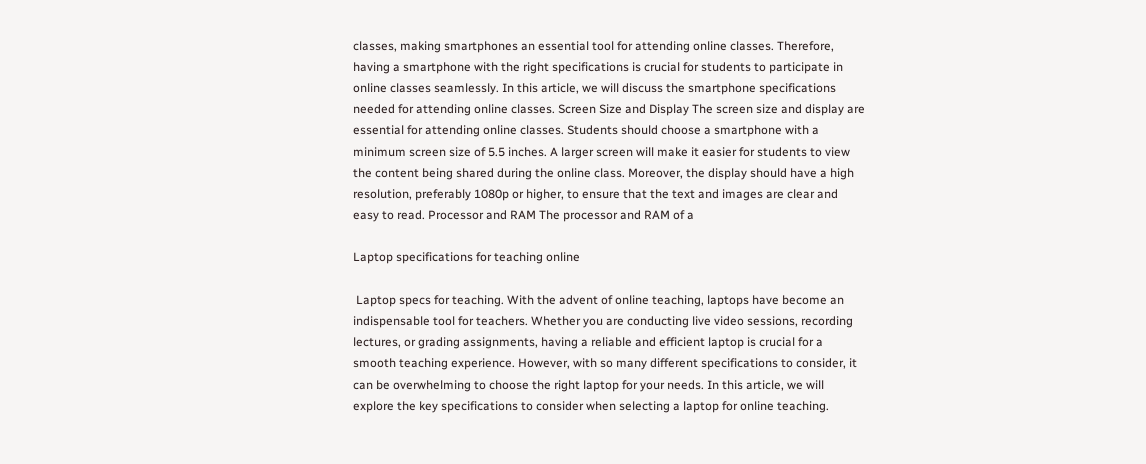classes, making smartphones an essential tool for attending online classes. Therefore, having a smartphone with the right specifications is crucial for students to participate in online classes seamlessly. In this article, we will discuss the smartphone specifications needed for attending online classes. Screen Size and Display The screen size and display are essential for attending online classes. Students should choose a smartphone with a minimum screen size of 5.5 inches. A larger screen will make it easier for students to view the content being shared during the online class. Moreover, the display should have a high resolution, preferably 1080p or higher, to ensure that the text and images are clear and easy to read. Processor and RAM The processor and RAM of a

Laptop specifications for teaching online

 Laptop specs for teaching. With the advent of online teaching, laptops have become an indispensable tool for teachers. Whether you are conducting live video sessions, recording lectures, or grading assignments, having a reliable and efficient laptop is crucial for a smooth teaching experience. However, with so many different specifications to consider, it can be overwhelming to choose the right laptop for your needs. In this article, we will explore the key specifications to consider when selecting a laptop for online teaching.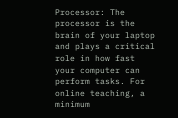Processor: The processor is the brain of your laptop and plays a critical role in how fast your computer can perform tasks. For online teaching, a minimum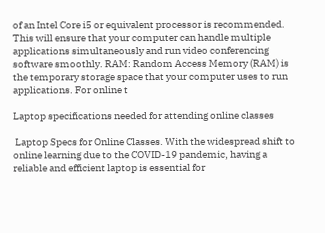of an Intel Core i5 or equivalent processor is recommended. This will ensure that your computer can handle multiple applications simultaneously and run video conferencing software smoothly. RAM: Random Access Memory (RAM) is the temporary storage space that your computer uses to run applications. For online t

Laptop specifications needed for attending online classes

 Laptop Specs for Online Classes. With the widespread shift to online learning due to the COVID-19 pandemic, having a reliable and efficient laptop is essential for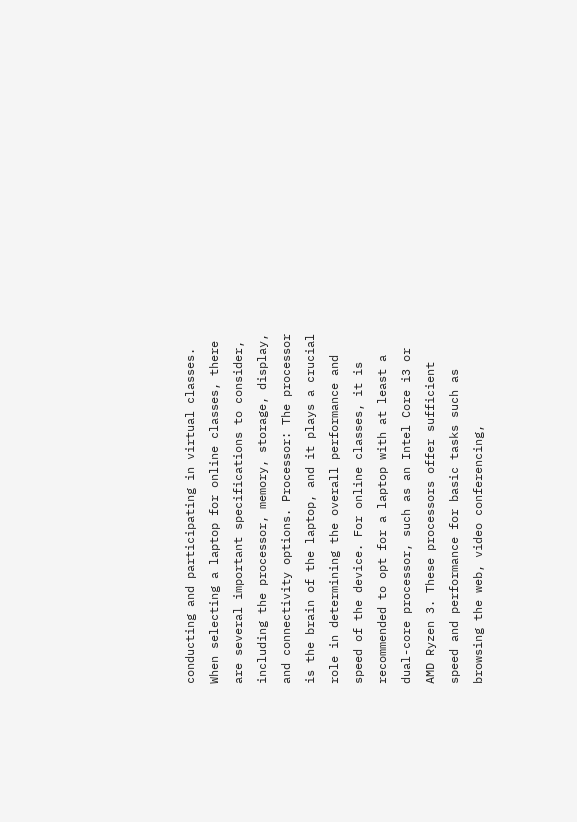conducting and participating in virtual classes. When selecting a laptop for online classes, there are several important specifications to consider, including the processor, memory, storage, display, and connectivity options. Processor: The processor is the brain of the laptop, and it plays a crucial role in determining the overall performance and speed of the device. For online classes, it is recommended to opt for a laptop with at least a dual-core processor, such as an Intel Core i3 or AMD Ryzen 3. These processors offer sufficient speed and performance for basic tasks such as browsing the web, video conferencing,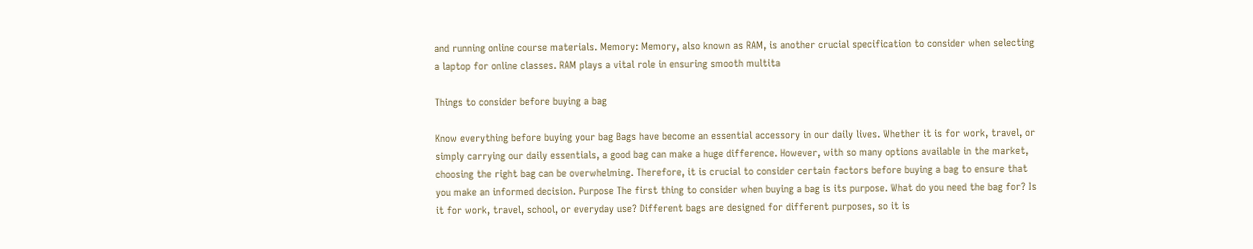and running online course materials. Memory: Memory, also known as RAM, is another crucial specification to consider when selecting a laptop for online classes. RAM plays a vital role in ensuring smooth multita

Things to consider before buying a bag

Know everything before buying your bag Bags have become an essential accessory in our daily lives. Whether it is for work, travel, or simply carrying our daily essentials, a good bag can make a huge difference. However, with so many options available in the market, choosing the right bag can be overwhelming. Therefore, it is crucial to consider certain factors before buying a bag to ensure that you make an informed decision. Purpose The first thing to consider when buying a bag is its purpose. What do you need the bag for? Is it for work, travel, school, or everyday use? Different bags are designed for different purposes, so it is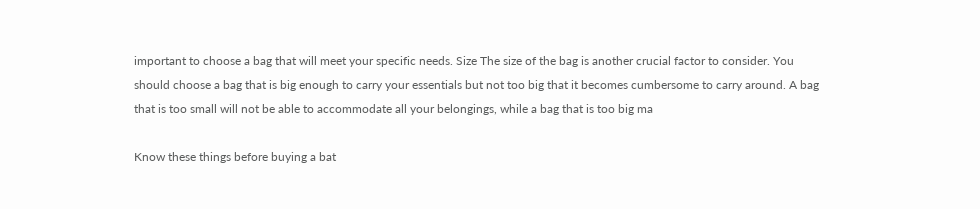important to choose a bag that will meet your specific needs. Size The size of the bag is another crucial factor to consider. You should choose a bag that is big enough to carry your essentials but not too big that it becomes cumbersome to carry around. A bag that is too small will not be able to accommodate all your belongings, while a bag that is too big ma

Know these things before buying a bat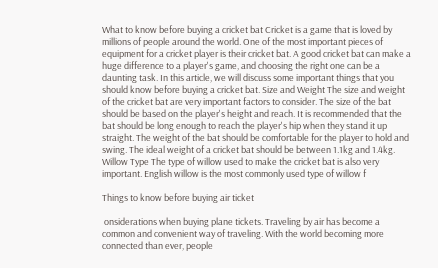What to know before buying a cricket bat Cricket is a game that is loved by millions of people around the world. One of the most important pieces of equipment for a cricket player is their cricket bat. A good cricket bat can make a huge difference to a player's game, and choosing the right one can be a daunting task. In this article, we will discuss some important things that you should know before buying a cricket bat. Size and Weight The size and weight of the cricket bat are very important factors to consider. The size of the bat should be based on the player's height and reach. It is recommended that the bat should be long enough to reach the player's hip when they stand it up straight. The weight of the bat should be comfortable for the player to hold and swing. The ideal weight of a cricket bat should be between 1.1kg and 1.4kg. Willow Type The type of willow used to make the cricket bat is also very important. English willow is the most commonly used type of willow f

Things to know before buying air ticket

 onsiderations when buying plane tickets. Traveling by air has become a common and convenient way of traveling. With the world becoming more connected than ever, people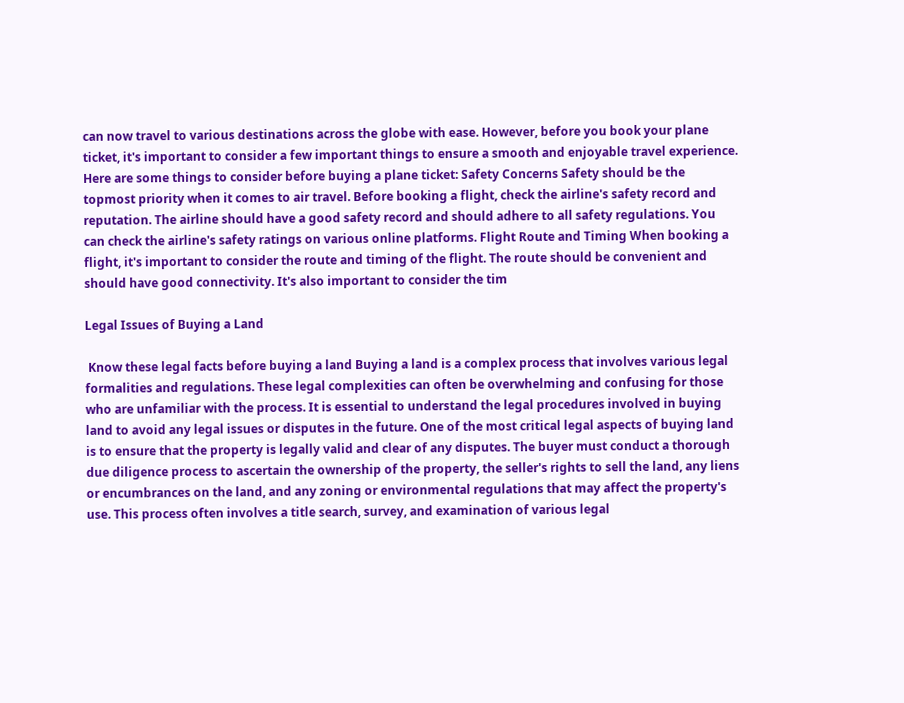can now travel to various destinations across the globe with ease. However, before you book your plane ticket, it's important to consider a few important things to ensure a smooth and enjoyable travel experience. Here are some things to consider before buying a plane ticket: Safety Concerns Safety should be the topmost priority when it comes to air travel. Before booking a flight, check the airline's safety record and reputation. The airline should have a good safety record and should adhere to all safety regulations. You can check the airline's safety ratings on various online platforms. Flight Route and Timing When booking a flight, it's important to consider the route and timing of the flight. The route should be convenient and should have good connectivity. It's also important to consider the tim

Legal Issues of Buying a Land

 Know these legal facts before buying a land Buying a land is a complex process that involves various legal formalities and regulations. These legal complexities can often be overwhelming and confusing for those who are unfamiliar with the process. It is essential to understand the legal procedures involved in buying land to avoid any legal issues or disputes in the future. One of the most critical legal aspects of buying land is to ensure that the property is legally valid and clear of any disputes. The buyer must conduct a thorough due diligence process to ascertain the ownership of the property, the seller's rights to sell the land, any liens or encumbrances on the land, and any zoning or environmental regulations that may affect the property's use. This process often involves a title search, survey, and examination of various legal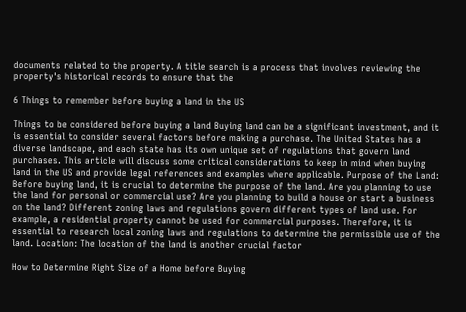documents related to the property. A title search is a process that involves reviewing the property's historical records to ensure that the

6 Things to remember before buying a land in the US

Things to be considered before buying a land Buying land can be a significant investment, and it is essential to consider several factors before making a purchase. The United States has a diverse landscape, and each state has its own unique set of regulations that govern land purchases. This article will discuss some critical considerations to keep in mind when buying land in the US and provide legal references and examples where applicable. Purpose of the Land: Before buying land, it is crucial to determine the purpose of the land. Are you planning to use the land for personal or commercial use? Are you planning to build a house or start a business on the land? Different zoning laws and regulations govern different types of land use. For example, a residential property cannot be used for commercial purposes. Therefore, it is essential to research local zoning laws and regulations to determine the permissible use of the land. Location: The location of the land is another crucial factor

How to Determine Right Size of a Home before Buying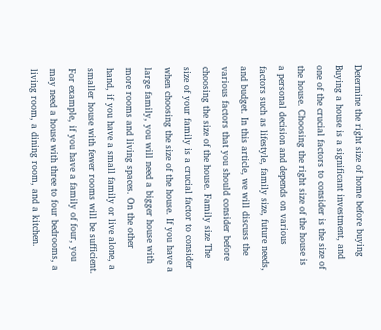Determine the right size of home before buying  Buying a house is a significant investment, and one of the crucial factors to consider is the size of the house. Choosing the right size of the house is a personal decision and depends on various factors such as lifestyle, family size, future needs, and budget. In this article, we will discuss the various factors that you should consider before choosing the size of the house. Family size The size of your family is a crucial factor to consider when choosing the size of the house. If you have a large family, you will need a bigger house with more rooms and living spaces. On the other hand, if you have a small family or live alone, a smaller house with fewer rooms will be sufficient. For example, if you have a family of four, you may need a house with three to four bedrooms, a living room, a dining room, and a kitchen.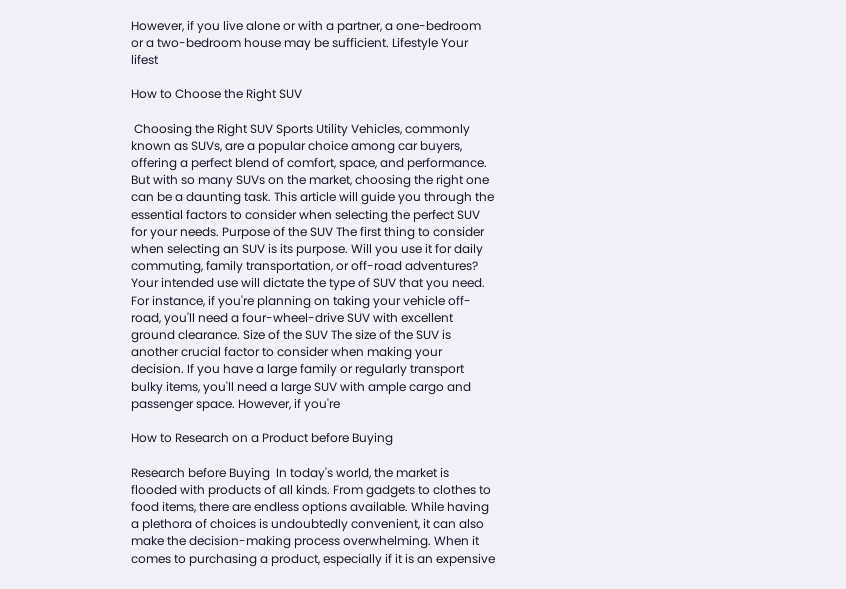However, if you live alone or with a partner, a one-bedroom or a two-bedroom house may be sufficient. Lifestyle Your lifest

How to Choose the Right SUV

 Choosing the Right SUV Sports Utility Vehicles, commonly known as SUVs, are a popular choice among car buyers, offering a perfect blend of comfort, space, and performance. But with so many SUVs on the market, choosing the right one can be a daunting task. This article will guide you through the essential factors to consider when selecting the perfect SUV for your needs. Purpose of the SUV The first thing to consider when selecting an SUV is its purpose. Will you use it for daily commuting, family transportation, or off-road adventures? Your intended use will dictate the type of SUV that you need. For instance, if you're planning on taking your vehicle off-road, you'll need a four-wheel-drive SUV with excellent ground clearance. Size of the SUV The size of the SUV is another crucial factor to consider when making your decision. If you have a large family or regularly transport bulky items, you'll need a large SUV with ample cargo and passenger space. However, if you're

How to Research on a Product before Buying

Research before Buying  In today's world, the market is flooded with products of all kinds. From gadgets to clothes to food items, there are endless options available. While having a plethora of choices is undoubtedly convenient, it can also make the decision-making process overwhelming. When it comes to purchasing a product, especially if it is an expensive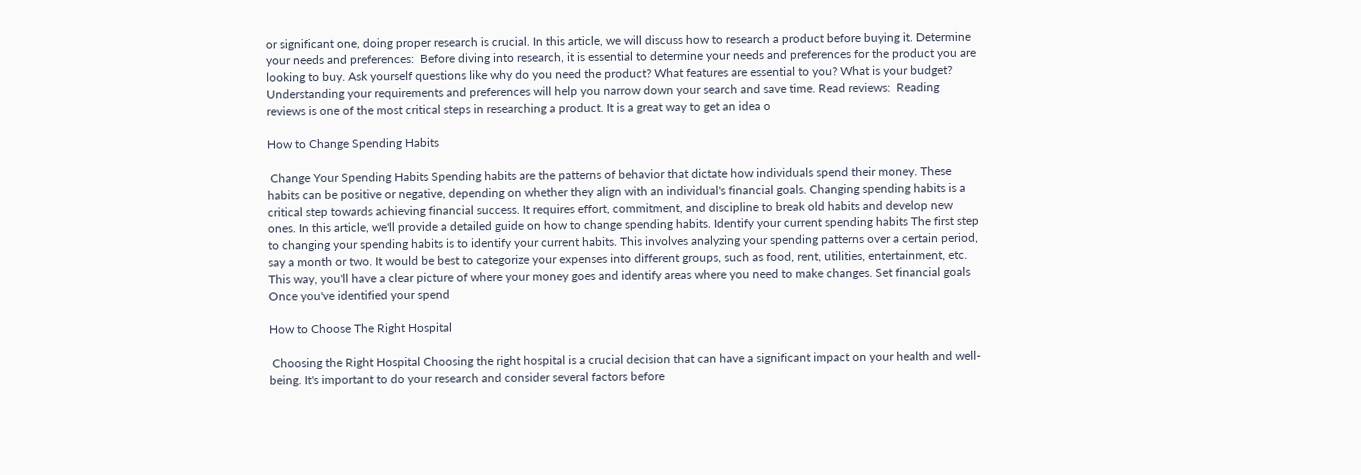or significant one, doing proper research is crucial. In this article, we will discuss how to research a product before buying it. Determine your needs and preferences:  Before diving into research, it is essential to determine your needs and preferences for the product you are looking to buy. Ask yourself questions like why do you need the product? What features are essential to you? What is your budget? Understanding your requirements and preferences will help you narrow down your search and save time. Read reviews:  Reading reviews is one of the most critical steps in researching a product. It is a great way to get an idea o

How to Change Spending Habits

 Change Your Spending Habits Spending habits are the patterns of behavior that dictate how individuals spend their money. These habits can be positive or negative, depending on whether they align with an individual's financial goals. Changing spending habits is a critical step towards achieving financial success. It requires effort, commitment, and discipline to break old habits and develop new ones. In this article, we'll provide a detailed guide on how to change spending habits. Identify your current spending habits The first step to changing your spending habits is to identify your current habits. This involves analyzing your spending patterns over a certain period, say a month or two. It would be best to categorize your expenses into different groups, such as food, rent, utilities, entertainment, etc. This way, you'll have a clear picture of where your money goes and identify areas where you need to make changes. Set financial goals Once you've identified your spend

How to Choose The Right Hospital

 Choosing the Right Hospital Choosing the right hospital is a crucial decision that can have a significant impact on your health and well-being. It's important to do your research and consider several factors before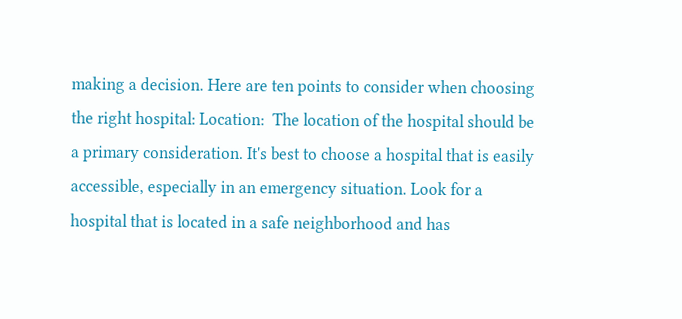making a decision. Here are ten points to consider when choosing the right hospital: Location:  The location of the hospital should be a primary consideration. It's best to choose a hospital that is easily accessible, especially in an emergency situation. Look for a hospital that is located in a safe neighborhood and has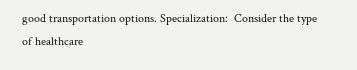good transportation options. Specialization:  Consider the type of healthcare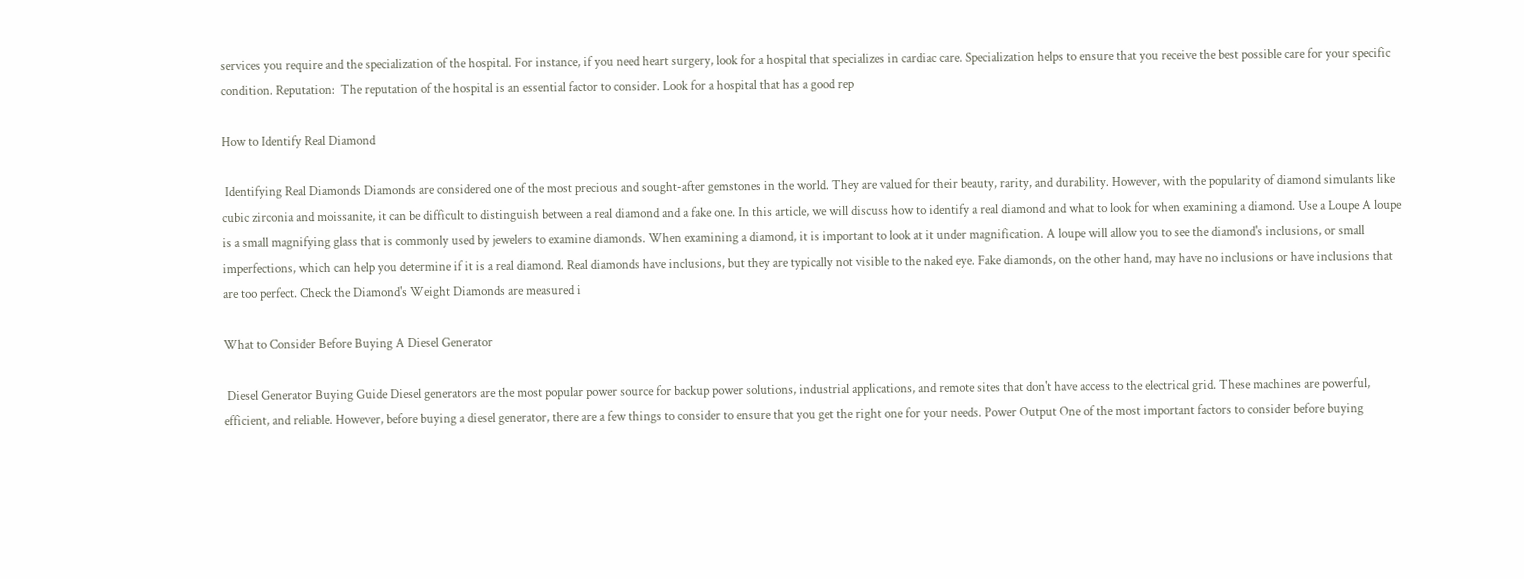services you require and the specialization of the hospital. For instance, if you need heart surgery, look for a hospital that specializes in cardiac care. Specialization helps to ensure that you receive the best possible care for your specific condition. Reputation:  The reputation of the hospital is an essential factor to consider. Look for a hospital that has a good rep

How to Identify Real Diamond

 Identifying Real Diamonds Diamonds are considered one of the most precious and sought-after gemstones in the world. They are valued for their beauty, rarity, and durability. However, with the popularity of diamond simulants like cubic zirconia and moissanite, it can be difficult to distinguish between a real diamond and a fake one. In this article, we will discuss how to identify a real diamond and what to look for when examining a diamond. Use a Loupe A loupe is a small magnifying glass that is commonly used by jewelers to examine diamonds. When examining a diamond, it is important to look at it under magnification. A loupe will allow you to see the diamond's inclusions, or small imperfections, which can help you determine if it is a real diamond. Real diamonds have inclusions, but they are typically not visible to the naked eye. Fake diamonds, on the other hand, may have no inclusions or have inclusions that are too perfect. Check the Diamond's Weight Diamonds are measured i

What to Consider Before Buying A Diesel Generator

 Diesel Generator Buying Guide Diesel generators are the most popular power source for backup power solutions, industrial applications, and remote sites that don't have access to the electrical grid. These machines are powerful, efficient, and reliable. However, before buying a diesel generator, there are a few things to consider to ensure that you get the right one for your needs. Power Output One of the most important factors to consider before buying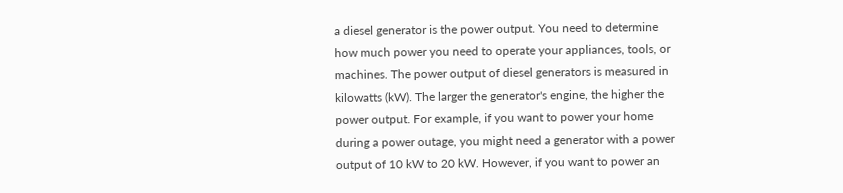a diesel generator is the power output. You need to determine how much power you need to operate your appliances, tools, or machines. The power output of diesel generators is measured in kilowatts (kW). The larger the generator's engine, the higher the power output. For example, if you want to power your home during a power outage, you might need a generator with a power output of 10 kW to 20 kW. However, if you want to power an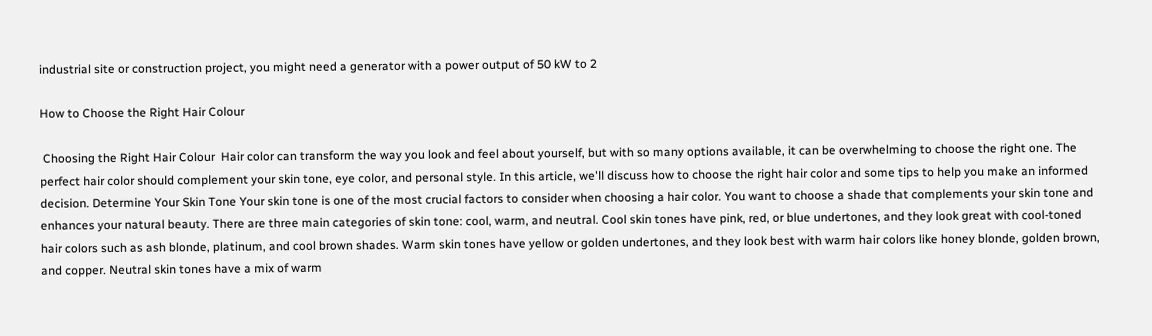industrial site or construction project, you might need a generator with a power output of 50 kW to 2

How to Choose the Right Hair Colour

 Choosing the Right Hair Colour  Hair color can transform the way you look and feel about yourself, but with so many options available, it can be overwhelming to choose the right one. The perfect hair color should complement your skin tone, eye color, and personal style. In this article, we'll discuss how to choose the right hair color and some tips to help you make an informed decision. Determine Your Skin Tone Your skin tone is one of the most crucial factors to consider when choosing a hair color. You want to choose a shade that complements your skin tone and enhances your natural beauty. There are three main categories of skin tone: cool, warm, and neutral. Cool skin tones have pink, red, or blue undertones, and they look great with cool-toned hair colors such as ash blonde, platinum, and cool brown shades. Warm skin tones have yellow or golden undertones, and they look best with warm hair colors like honey blonde, golden brown, and copper. Neutral skin tones have a mix of warm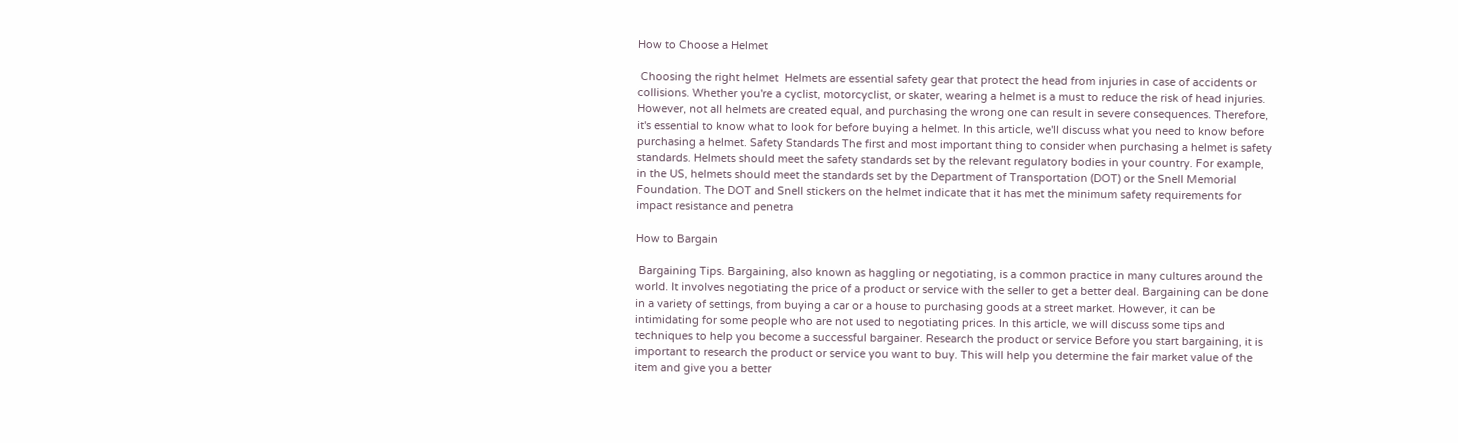How to Choose a Helmet

 Choosing the right helmet  Helmets are essential safety gear that protect the head from injuries in case of accidents or collisions. Whether you're a cyclist, motorcyclist, or skater, wearing a helmet is a must to reduce the risk of head injuries. However, not all helmets are created equal, and purchasing the wrong one can result in severe consequences. Therefore, it's essential to know what to look for before buying a helmet. In this article, we'll discuss what you need to know before purchasing a helmet. Safety Standards The first and most important thing to consider when purchasing a helmet is safety standards. Helmets should meet the safety standards set by the relevant regulatory bodies in your country. For example, in the US, helmets should meet the standards set by the Department of Transportation (DOT) or the Snell Memorial Foundation. The DOT and Snell stickers on the helmet indicate that it has met the minimum safety requirements for impact resistance and penetra

How to Bargain

 Bargaining Tips. Bargaining, also known as haggling or negotiating, is a common practice in many cultures around the world. It involves negotiating the price of a product or service with the seller to get a better deal. Bargaining can be done in a variety of settings, from buying a car or a house to purchasing goods at a street market. However, it can be intimidating for some people who are not used to negotiating prices. In this article, we will discuss some tips and techniques to help you become a successful bargainer. Research the product or service Before you start bargaining, it is important to research the product or service you want to buy. This will help you determine the fair market value of the item and give you a better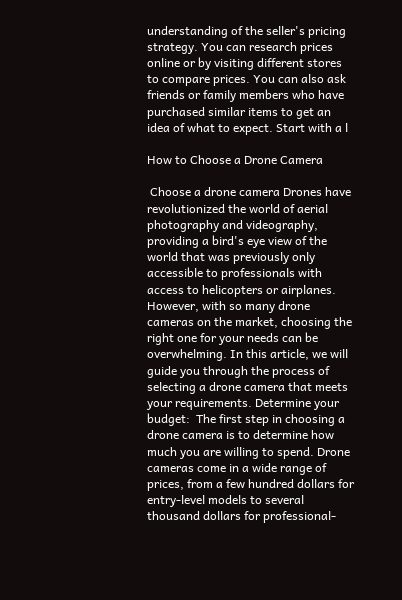understanding of the seller's pricing strategy. You can research prices online or by visiting different stores to compare prices. You can also ask friends or family members who have purchased similar items to get an idea of what to expect. Start with a l

How to Choose a Drone Camera

 Choose a drone camera Drones have revolutionized the world of aerial photography and videography, providing a bird's eye view of the world that was previously only accessible to professionals with access to helicopters or airplanes. However, with so many drone cameras on the market, choosing the right one for your needs can be overwhelming. In this article, we will guide you through the process of selecting a drone camera that meets your requirements. Determine your budget:  The first step in choosing a drone camera is to determine how much you are willing to spend. Drone cameras come in a wide range of prices, from a few hundred dollars for entry-level models to several thousand dollars for professional-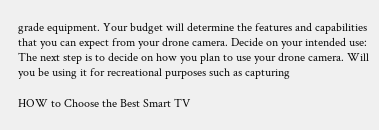grade equipment. Your budget will determine the features and capabilities that you can expect from your drone camera. Decide on your intended use:  The next step is to decide on how you plan to use your drone camera. Will you be using it for recreational purposes such as capturing

HOW to Choose the Best Smart TV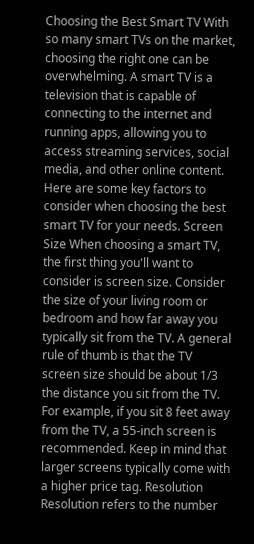Choosing the Best Smart TV With so many smart TVs on the market, choosing the right one can be overwhelming. A smart TV is a television that is capable of connecting to the internet and running apps, allowing you to access streaming services, social media, and other online content. Here are some key factors to consider when choosing the best smart TV for your needs. Screen Size When choosing a smart TV, the first thing you'll want to consider is screen size. Consider the size of your living room or bedroom and how far away you typically sit from the TV. A general rule of thumb is that the TV screen size should be about 1/3 the distance you sit from the TV. For example, if you sit 8 feet away from the TV, a 55-inch screen is recommended. Keep in mind that larger screens typically come with a higher price tag. Resolution Resolution refers to the number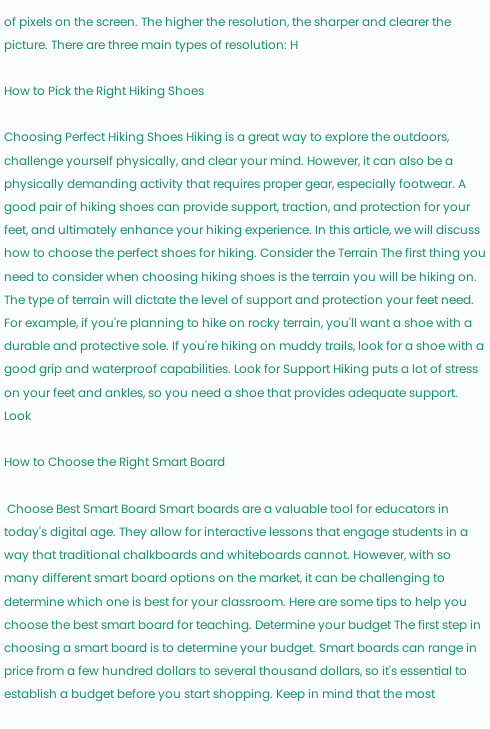of pixels on the screen. The higher the resolution, the sharper and clearer the picture. There are three main types of resolution: H

How to Pick the Right Hiking Shoes

Choosing Perfect Hiking Shoes Hiking is a great way to explore the outdoors, challenge yourself physically, and clear your mind. However, it can also be a physically demanding activity that requires proper gear, especially footwear. A good pair of hiking shoes can provide support, traction, and protection for your feet, and ultimately enhance your hiking experience. In this article, we will discuss how to choose the perfect shoes for hiking. Consider the Terrain The first thing you need to consider when choosing hiking shoes is the terrain you will be hiking on. The type of terrain will dictate the level of support and protection your feet need. For example, if you're planning to hike on rocky terrain, you'll want a shoe with a durable and protective sole. If you're hiking on muddy trails, look for a shoe with a good grip and waterproof capabilities. Look for Support Hiking puts a lot of stress on your feet and ankles, so you need a shoe that provides adequate support. Look

How to Choose the Right Smart Board

 Choose Best Smart Board Smart boards are a valuable tool for educators in today's digital age. They allow for interactive lessons that engage students in a way that traditional chalkboards and whiteboards cannot. However, with so many different smart board options on the market, it can be challenging to determine which one is best for your classroom. Here are some tips to help you choose the best smart board for teaching. Determine your budget The first step in choosing a smart board is to determine your budget. Smart boards can range in price from a few hundred dollars to several thousand dollars, so it's essential to establish a budget before you start shopping. Keep in mind that the most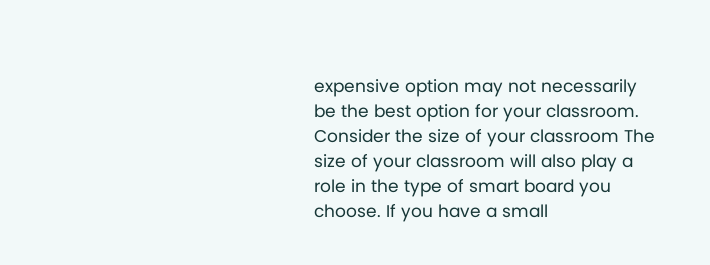expensive option may not necessarily be the best option for your classroom. Consider the size of your classroom The size of your classroom will also play a role in the type of smart board you choose. If you have a small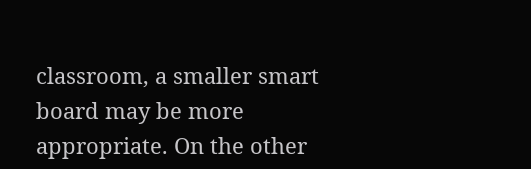classroom, a smaller smart board may be more appropriate. On the other